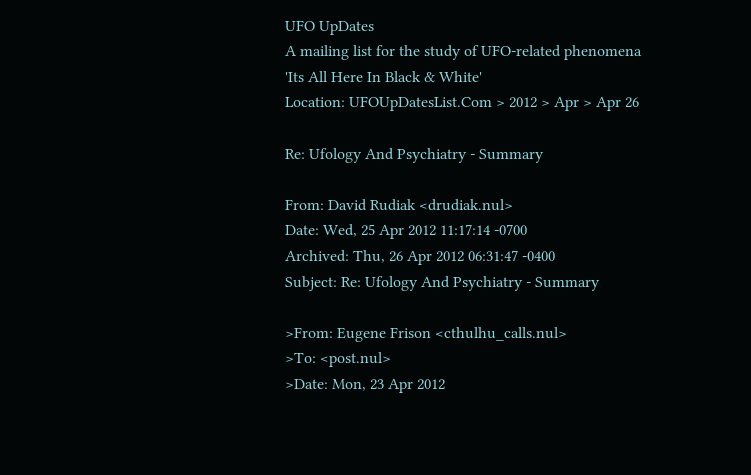UFO UpDates
A mailing list for the study of UFO-related phenomena
'Its All Here In Black & White'
Location: UFOUpDatesList.Com > 2012 > Apr > Apr 26

Re: Ufology And Psychiatry - Summary

From: David Rudiak <drudiak.nul>
Date: Wed, 25 Apr 2012 11:17:14 -0700
Archived: Thu, 26 Apr 2012 06:31:47 -0400
Subject: Re: Ufology And Psychiatry - Summary

>From: Eugene Frison <cthulhu_calls.nul>
>To: <post.nul>
>Date: Mon, 23 Apr 2012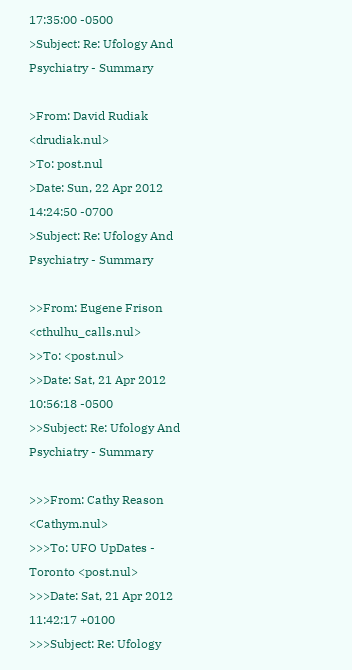17:35:00 -0500
>Subject: Re: Ufology And Psychiatry - Summary

>From: David Rudiak <drudiak.nul>
>To: post.nul
>Date: Sun, 22 Apr 2012 14:24:50 -0700
>Subject: Re: Ufology And Psychiatry - Summary

>>From: Eugene Frison <cthulhu_calls.nul>
>>To: <post.nul>
>>Date: Sat, 21 Apr 2012 10:56:18 -0500
>>Subject: Re: Ufology And Psychiatry - Summary

>>>From: Cathy Reason <Cathym.nul>
>>>To: UFO UpDates - Toronto <post.nul>
>>>Date: Sat, 21 Apr 2012 11:42:17 +0100
>>>Subject: Re: Ufology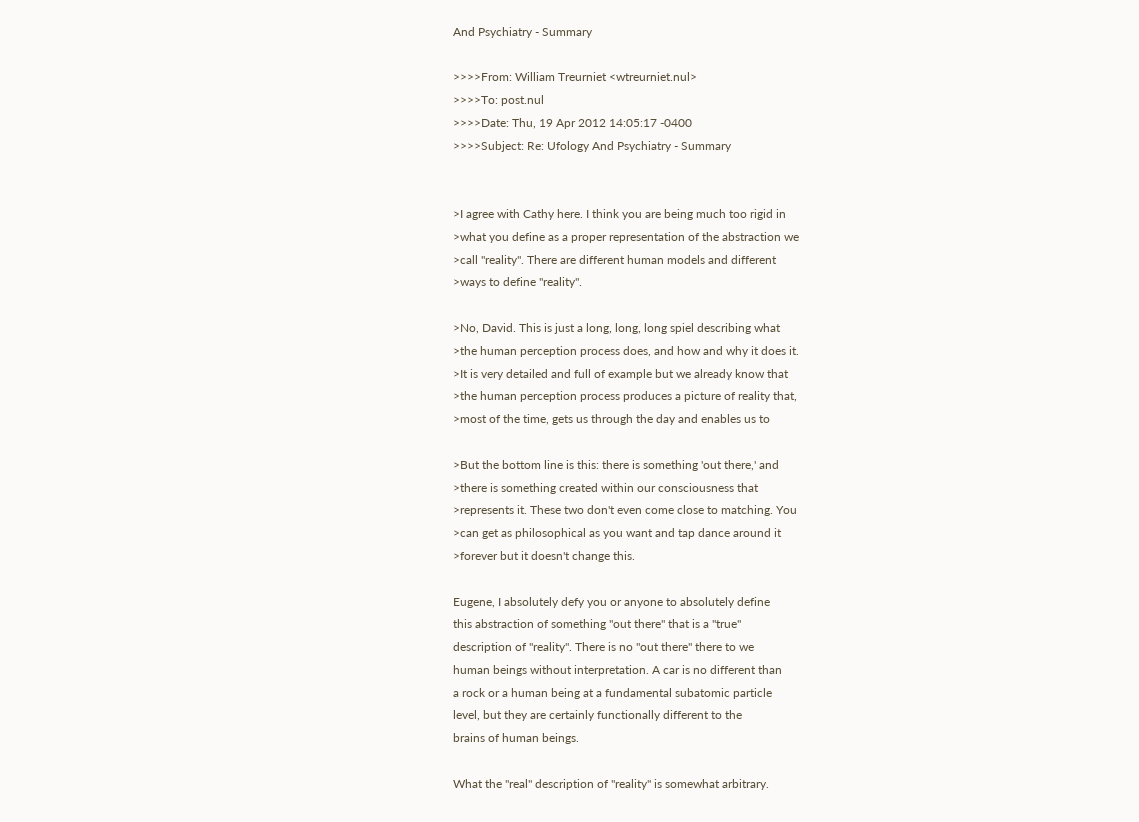And Psychiatry - Summary

>>>>From: William Treurniet <wtreurniet.nul>
>>>>To: post.nul
>>>>Date: Thu, 19 Apr 2012 14:05:17 -0400
>>>>Subject: Re: Ufology And Psychiatry - Summary


>I agree with Cathy here. I think you are being much too rigid in
>what you define as a proper representation of the abstraction we
>call "reality". There are different human models and different
>ways to define "reality".

>No, David. This is just a long, long, long spiel describing what
>the human perception process does, and how and why it does it.
>It is very detailed and full of example but we already know that
>the human perception process produces a picture of reality that,
>most of the time, gets us through the day and enables us to

>But the bottom line is this: there is something 'out there,' and
>there is something created within our consciousness that
>represents it. These two don't even come close to matching. You
>can get as philosophical as you want and tap dance around it
>forever but it doesn't change this.

Eugene, I absolutely defy you or anyone to absolutely define
this abstraction of something "out there" that is a "true"
description of "reality". There is no "out there" there to we
human beings without interpretation. A car is no different than
a rock or a human being at a fundamental subatomic particle
level, but they are certainly functionally different to the
brains of human beings.

What the "real" description of "reality" is somewhat arbitrary.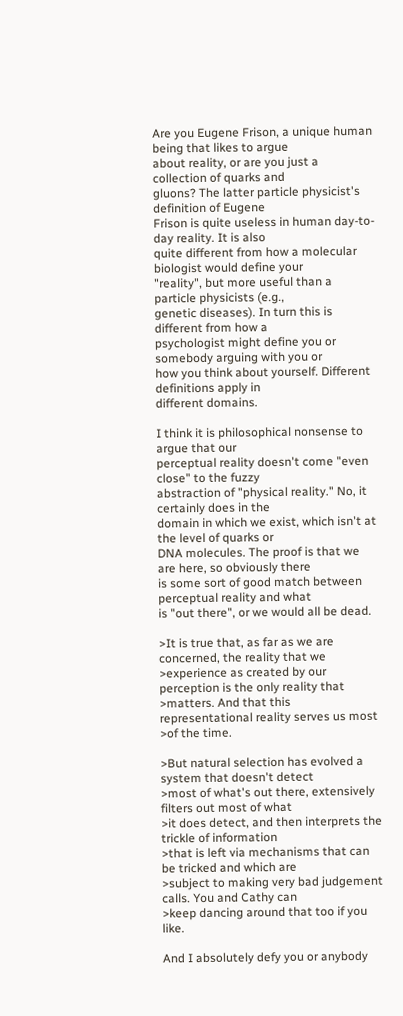Are you Eugene Frison, a unique human being that likes to argue
about reality, or are you just a collection of quarks and
gluons? The latter particle physicist's definition of Eugene
Frison is quite useless in human day-to-day reality. It is also
quite different from how a molecular biologist would define your
"reality", but more useful than a particle physicists (e.g.,
genetic diseases). In turn this is different from how a
psychologist might define you or somebody arguing with you or
how you think about yourself. Different definitions apply in
different domains.

I think it is philosophical nonsense to argue that our
perceptual reality doesn't come "even close" to the fuzzy
abstraction of "physical reality." No, it certainly does in the
domain in which we exist, which isn't at the level of quarks or
DNA molecules. The proof is that we are here, so obviously there
is some sort of good match between perceptual reality and what
is "out there", or we would all be dead.

>It is true that, as far as we are concerned, the reality that we
>experience as created by our perception is the only reality that
>matters. And that this representational reality serves us most
>of the time.

>But natural selection has evolved a system that doesn't detect
>most of what's out there, extensively filters out most of what
>it does detect, and then interprets the trickle of information
>that is left via mechanisms that can be tricked and which are
>subject to making very bad judgement calls. You and Cathy can
>keep dancing around that too if you like.

And I absolutely defy you or anybody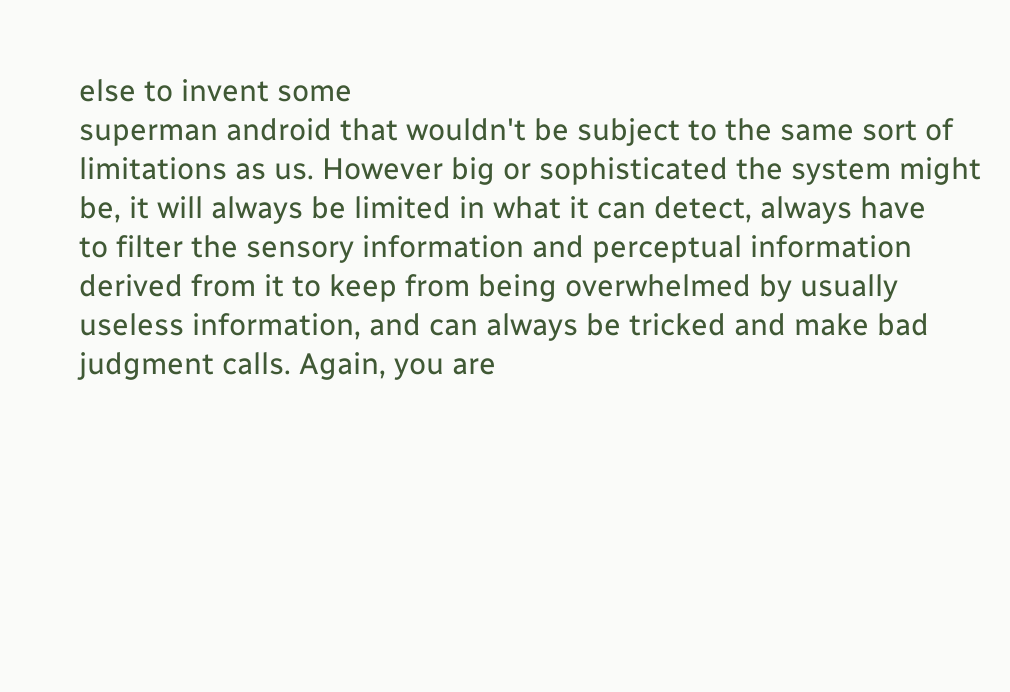else to invent some
superman android that wouldn't be subject to the same sort of
limitations as us. However big or sophisticated the system might
be, it will always be limited in what it can detect, always have
to filter the sensory information and perceptual information
derived from it to keep from being overwhelmed by usually
useless information, and can always be tricked and make bad
judgment calls. Again, you are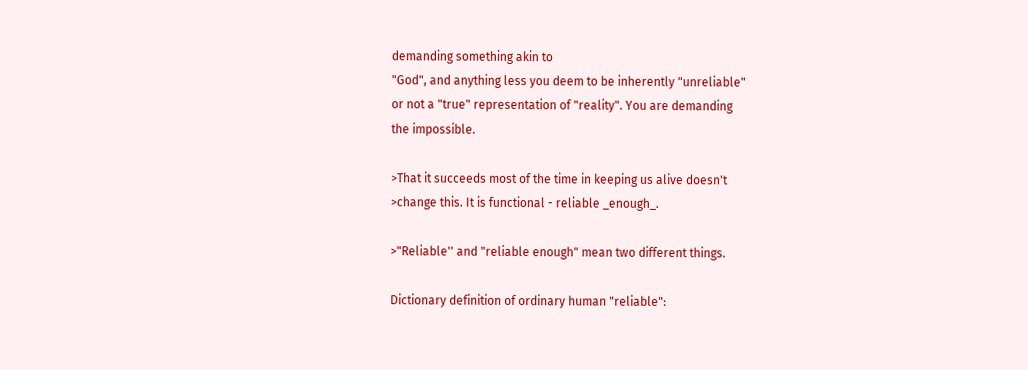demanding something akin to
"God", and anything less you deem to be inherently "unreliable"
or not a "true" representation of "reality". You are demanding
the impossible.

>That it succeeds most of the time in keeping us alive doesn't
>change this. It is functional - reliable _enough_.

>"Reliable'' and "reliable enough" mean two different things.

Dictionary definition of ordinary human "reliable":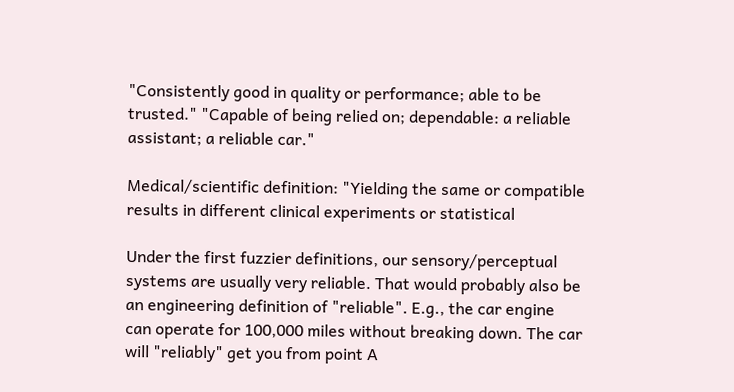"Consistently good in quality or performance; able to be
trusted." "Capable of being relied on; dependable: a reliable
assistant; a reliable car."

Medical/scientific definition: "Yielding the same or compatible
results in different clinical experiments or statistical

Under the first fuzzier definitions, our sensory/perceptual
systems are usually very reliable. That would probably also be
an engineering definition of "reliable". E.g., the car engine
can operate for 100,000 miles without breaking down. The car
will "reliably" get you from point A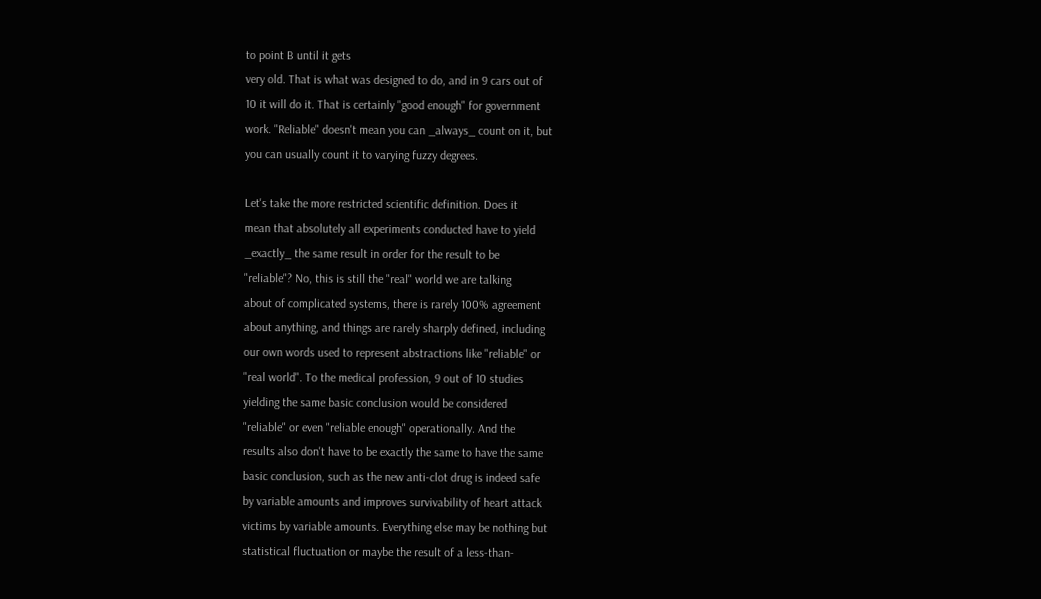to point B until it gets
very old. That is what was designed to do, and in 9 cars out of
10 it will do it. That is certainly "good enough" for government
work. "Reliable" doesn't mean you can _always_ count on it, but
you can usually count it to varying fuzzy degrees.

Let's take the more restricted scientific definition. Does it
mean that absolutely all experiments conducted have to yield
_exactly_ the same result in order for the result to be
"reliable"? No, this is still the "real" world we are talking
about of complicated systems, there is rarely 100% agreement
about anything, and things are rarely sharply defined, including
our own words used to represent abstractions like "reliable" or
"real world". To the medical profession, 9 out of 10 studies
yielding the same basic conclusion would be considered
"reliable" or even "reliable enough" operationally. And the
results also don't have to be exactly the same to have the same
basic conclusion, such as the new anti-clot drug is indeed safe
by variable amounts and improves survivability of heart attack
victims by variable amounts. Everything else may be nothing but
statistical fluctuation or maybe the result of a less-than-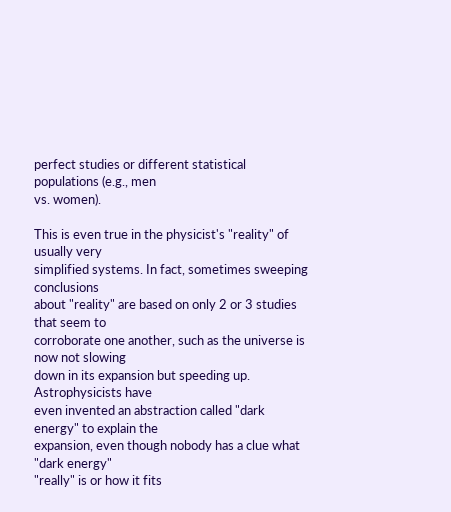perfect studies or different statistical populations (e.g., men
vs. women).

This is even true in the physicist's "reality" of usually very
simplified systems. In fact, sometimes sweeping conclusions
about "reality" are based on only 2 or 3 studies that seem to
corroborate one another, such as the universe is now not slowing
down in its expansion but speeding up.  Astrophysicists have
even invented an abstraction called "dark energy" to explain the
expansion, even though nobody has a clue what "dark energy"
"really" is or how it fits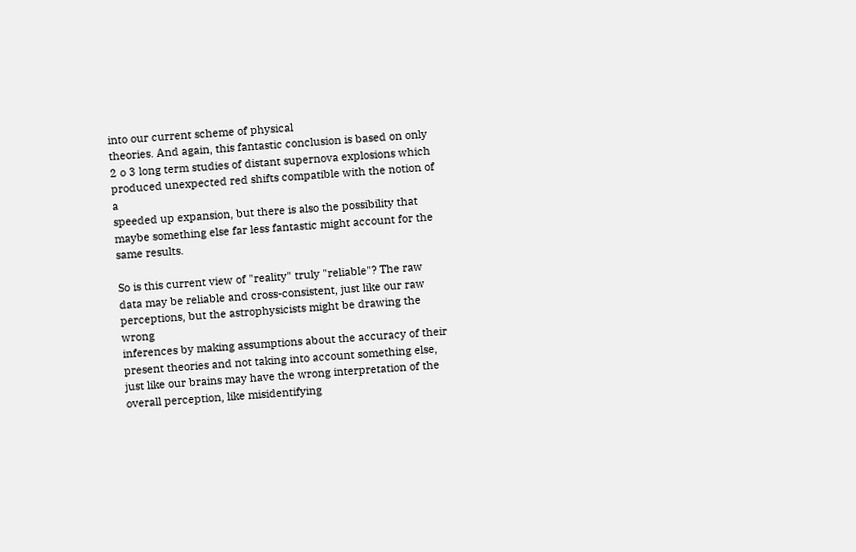into our current scheme of physical
theories. And again, this fantastic conclusion is based on only
2 o 3 long term studies of distant supernova explosions which
produced unexpected red shifts compatible with the notion of a
speeded up expansion, but there is also the possibility that
maybe something else far less fantastic might account for the
same results.

So is this current view of "reality" truly "reliable"? The raw
data may be reliable and cross-consistent, just like our raw
perceptions, but the astrophysicists might be drawing the wrong
inferences by making assumptions about the accuracy of their
present theories and not taking into account something else,
just like our brains may have the wrong interpretation of the
overall perception, like misidentifying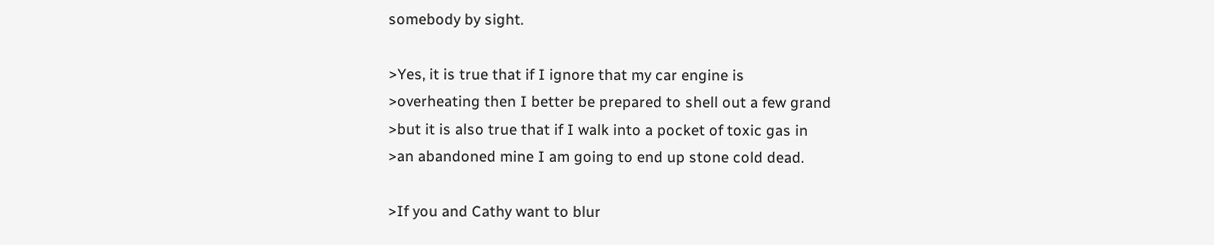somebody by sight.

>Yes, it is true that if I ignore that my car engine is
>overheating then I better be prepared to shell out a few grand
>but it is also true that if I walk into a pocket of toxic gas in
>an abandoned mine I am going to end up stone cold dead.

>If you and Cathy want to blur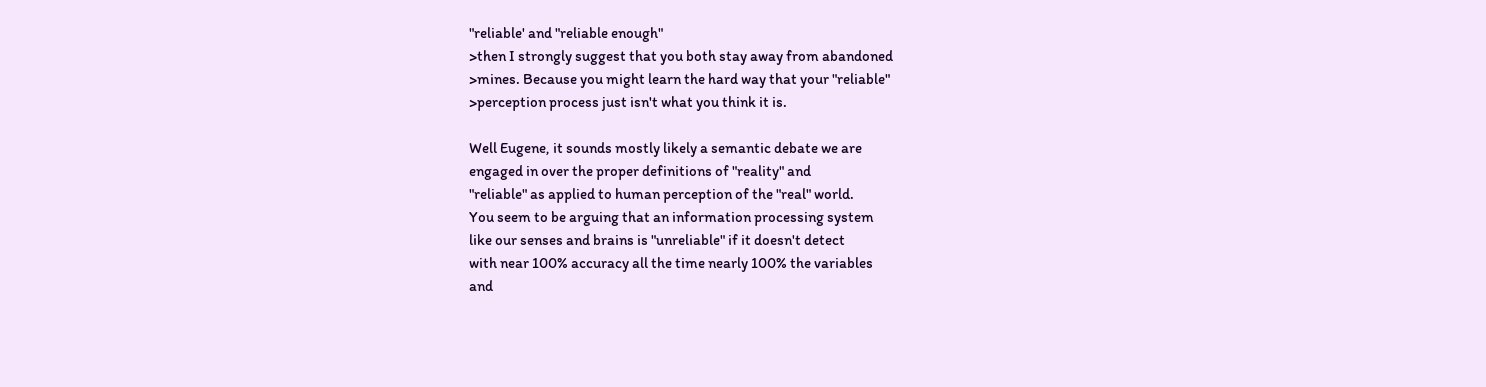"reliable' and "reliable enough"
>then I strongly suggest that you both stay away from abandoned
>mines. Because you might learn the hard way that your "reliable"
>perception process just isn't what you think it is.

Well Eugene, it sounds mostly likely a semantic debate we are
engaged in over the proper definitions of "reality" and
"reliable" as applied to human perception of the "real" world.
You seem to be arguing that an information processing system
like our senses and brains is "unreliable" if it doesn't detect
with near 100% accuracy all the time nearly 100% the variables
and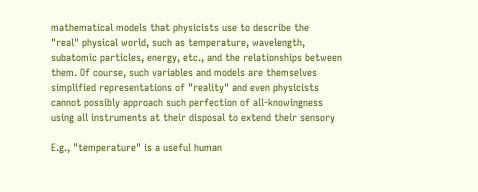mathematical models that physicists use to describe the
"real" physical world, such as temperature, wavelength,
subatomic particles, energy, etc., and the relationships between
them. Of course, such variables and models are themselves
simplified representations of "reality" and even physicists
cannot possibly approach such perfection of all-knowingness
using all instruments at their disposal to extend their sensory

E.g., "temperature" is a useful human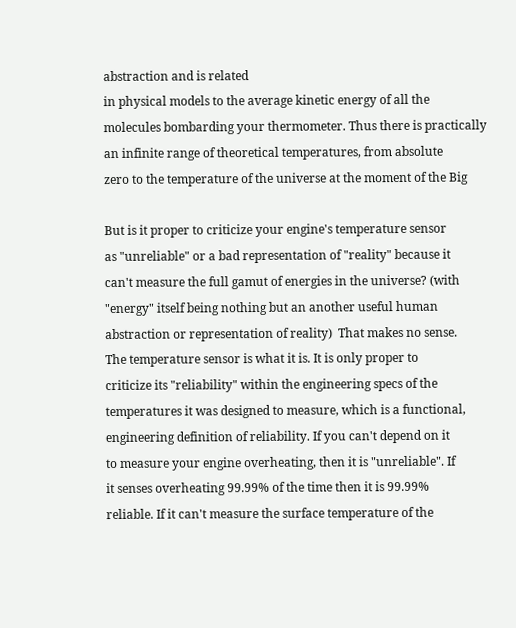abstraction and is related
in physical models to the average kinetic energy of all the
molecules bombarding your thermometer. Thus there is practically
an infinite range of theoretical temperatures, from absolute
zero to the temperature of the universe at the moment of the Big

But is it proper to criticize your engine's temperature sensor
as "unreliable" or a bad representation of "reality" because it
can't measure the full gamut of energies in the universe? (with
"energy" itself being nothing but an another useful human
abstraction or representation of reality)  That makes no sense.
The temperature sensor is what it is. It is only proper to
criticize its "reliability" within the engineering specs of the
temperatures it was designed to measure, which is a functional,
engineering definition of reliability. If you can't depend on it
to measure your engine overheating, then it is "unreliable". If
it senses overheating 99.99% of the time then it is 99.99%
reliable. If it can't measure the surface temperature of the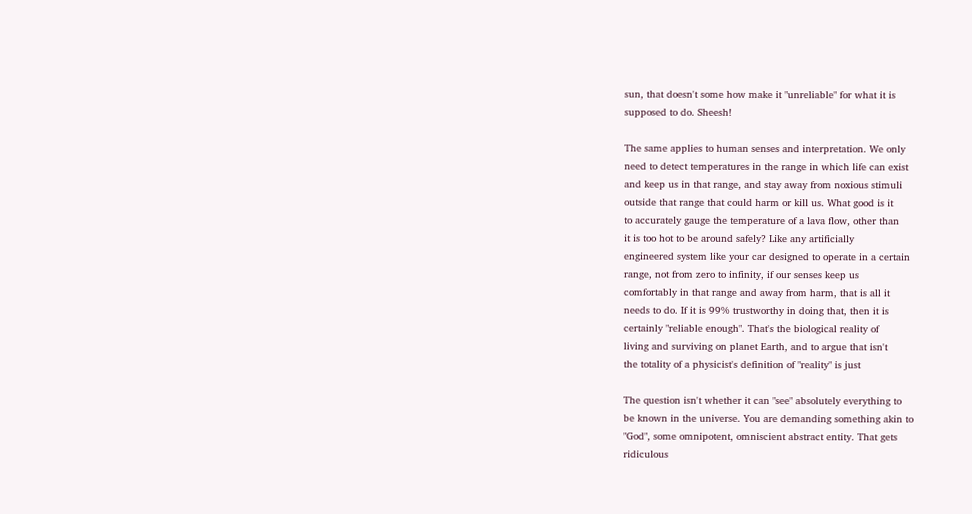sun, that doesn't some how make it "unreliable" for what it is
supposed to do. Sheesh!

The same applies to human senses and interpretation. We only
need to detect temperatures in the range in which life can exist
and keep us in that range, and stay away from noxious stimuli
outside that range that could harm or kill us. What good is it
to accurately gauge the temperature of a lava flow, other than
it is too hot to be around safely? Like any artificially
engineered system like your car designed to operate in a certain
range, not from zero to infinity, if our senses keep us
comfortably in that range and away from harm, that is all it
needs to do. If it is 99% trustworthy in doing that, then it is
certainly "reliable enough". That's the biological reality of
living and surviving on planet Earth, and to argue that isn't
the totality of a physicist's definition of "reality" is just

The question isn't whether it can "see" absolutely everything to
be known in the universe. You are demanding something akin to
"God", some omnipotent, omniscient abstract entity. That gets
ridiculous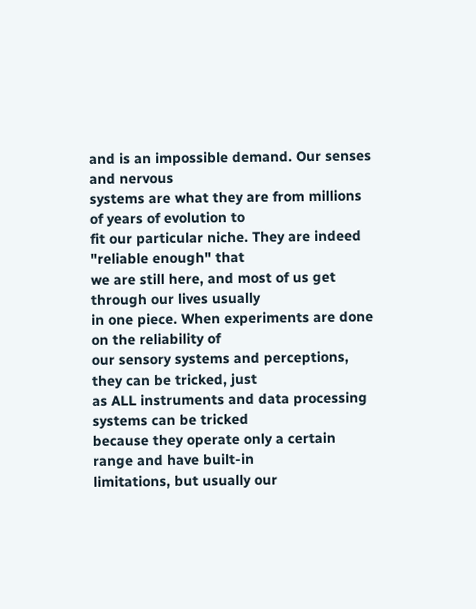and is an impossible demand. Our senses and nervous
systems are what they are from millions of years of evolution to
fit our particular niche. They are indeed "reliable enough" that
we are still here, and most of us get through our lives usually
in one piece. When experiments are done on the reliability of
our sensory systems and perceptions, they can be tricked, just
as ALL instruments and data processing systems can be tricked
because they operate only a certain range and have built-in
limitations, but usually our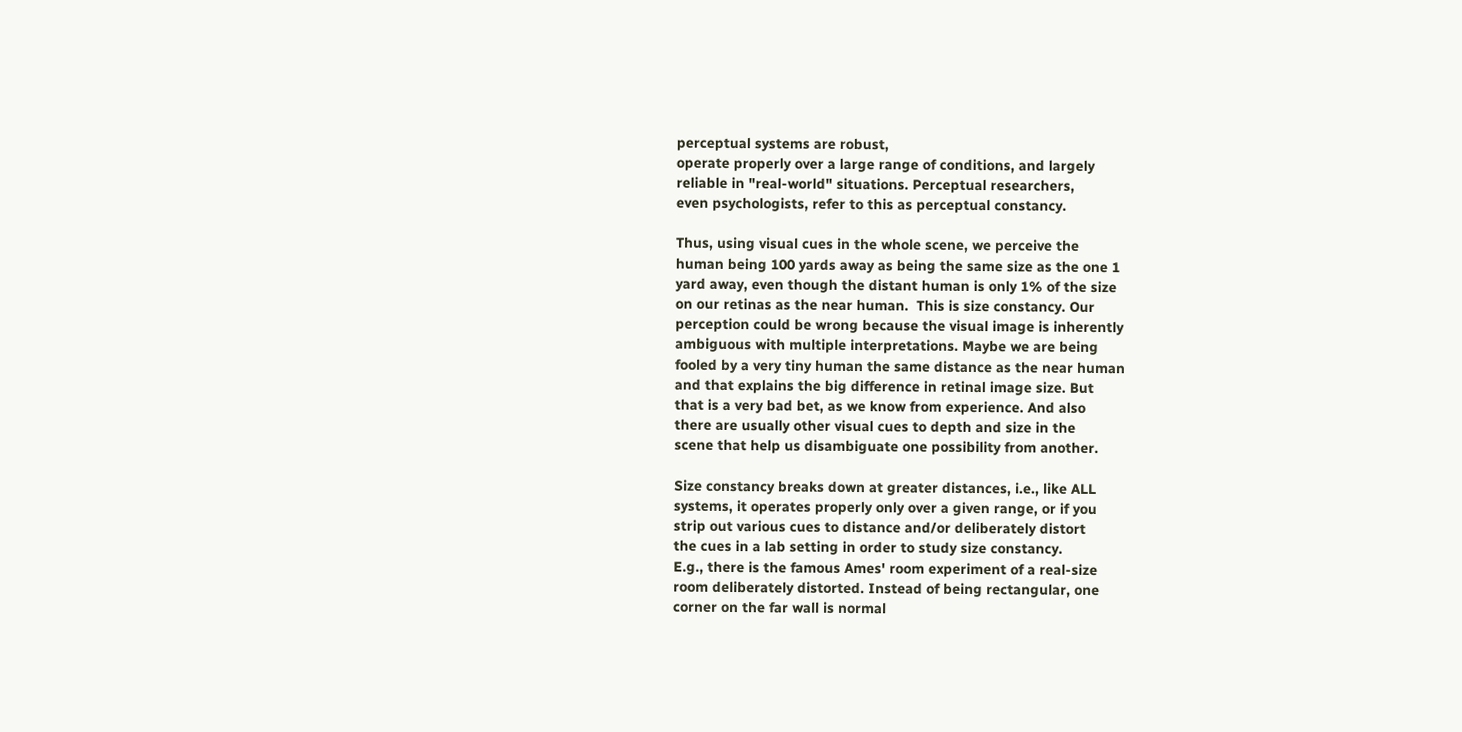perceptual systems are robust,
operate properly over a large range of conditions, and largely
reliable in "real-world" situations. Perceptual researchers,
even psychologists, refer to this as perceptual constancy.

Thus, using visual cues in the whole scene, we perceive the
human being 100 yards away as being the same size as the one 1
yard away, even though the distant human is only 1% of the size
on our retinas as the near human.  This is size constancy. Our
perception could be wrong because the visual image is inherently
ambiguous with multiple interpretations. Maybe we are being
fooled by a very tiny human the same distance as the near human
and that explains the big difference in retinal image size. But
that is a very bad bet, as we know from experience. And also
there are usually other visual cues to depth and size in the
scene that help us disambiguate one possibility from another.

Size constancy breaks down at greater distances, i.e., like ALL
systems, it operates properly only over a given range, or if you
strip out various cues to distance and/or deliberately distort
the cues in a lab setting in order to study size constancy.
E.g., there is the famous Ames' room experiment of a real-size
room deliberately distorted. Instead of being rectangular, one
corner on the far wall is normal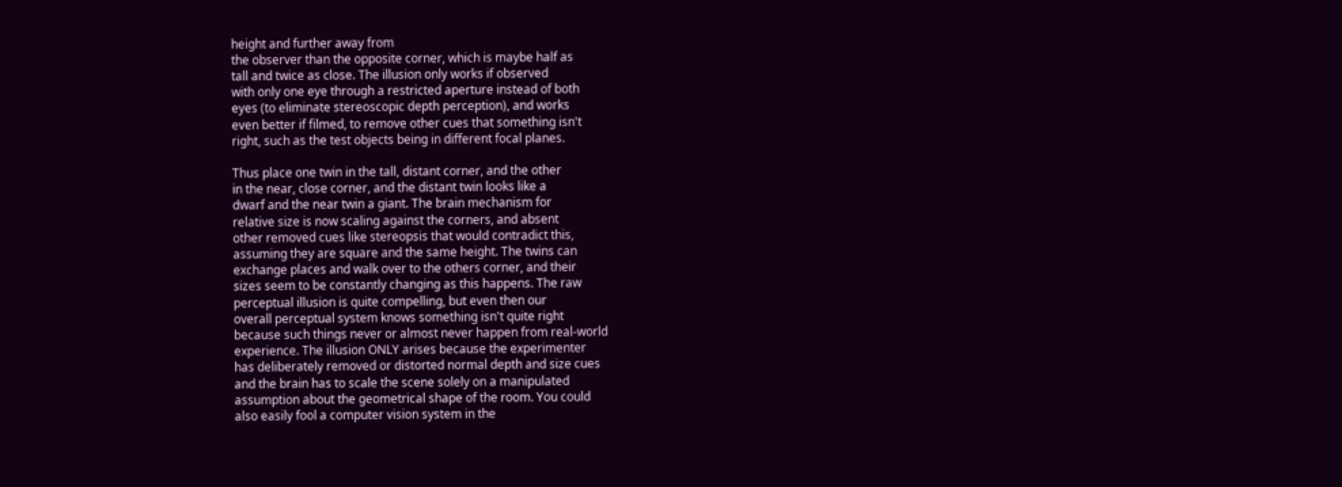height and further away from
the observer than the opposite corner, which is maybe half as
tall and twice as close. The illusion only works if observed
with only one eye through a restricted aperture instead of both
eyes (to eliminate stereoscopic depth perception), and works
even better if filmed, to remove other cues that something isn't
right, such as the test objects being in different focal planes.

Thus place one twin in the tall, distant corner, and the other
in the near, close corner, and the distant twin looks like a
dwarf and the near twin a giant. The brain mechanism for
relative size is now scaling against the corners, and absent
other removed cues like stereopsis that would contradict this,
assuming they are square and the same height. The twins can
exchange places and walk over to the others corner, and their
sizes seem to be constantly changing as this happens. The raw
perceptual illusion is quite compelling, but even then our
overall perceptual system knows something isn't quite right
because such things never or almost never happen from real-world
experience. The illusion ONLY arises because the experimenter
has deliberately removed or distorted normal depth and size cues
and the brain has to scale the scene solely on a manipulated
assumption about the geometrical shape of the room. You could
also easily fool a computer vision system in the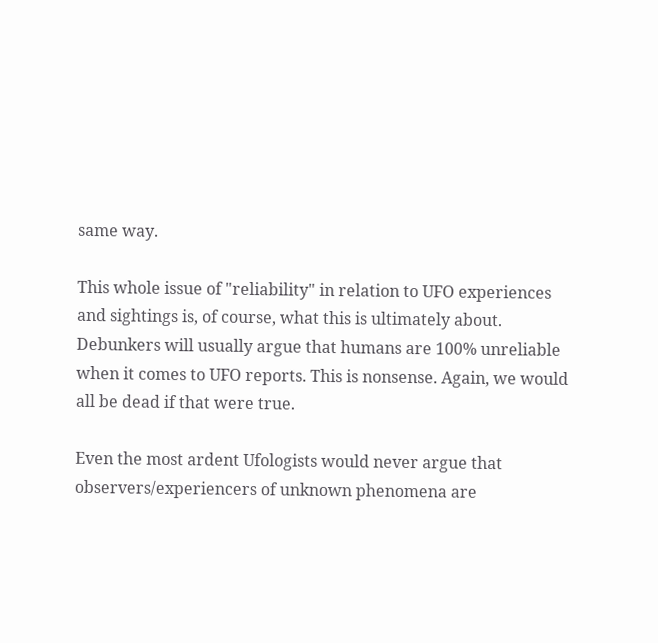same way.

This whole issue of "reliability" in relation to UFO experiences
and sightings is, of course, what this is ultimately about.
Debunkers will usually argue that humans are 100% unreliable
when it comes to UFO reports. This is nonsense. Again, we would
all be dead if that were true.

Even the most ardent Ufologists would never argue that
observers/experiencers of unknown phenomena are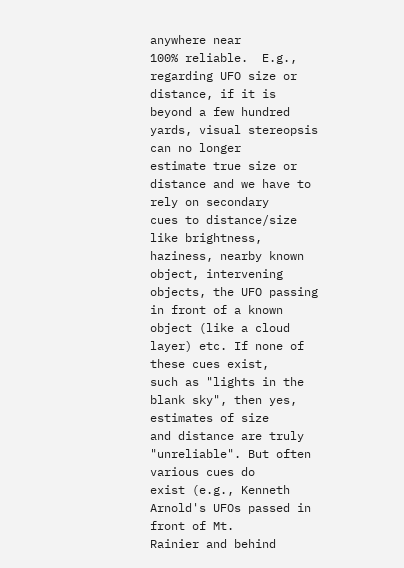anywhere near
100% reliable.  E.g., regarding UFO size or distance, if it is
beyond a few hundred yards, visual stereopsis can no longer
estimate true size or distance and we have to rely on secondary
cues to distance/size like brightness, haziness, nearby known
object, intervening objects, the UFO passing in front of a known
object (like a cloud layer) etc. If none of these cues exist,
such as "lights in the blank sky", then yes, estimates of size
and distance are truly "unreliable". But often various cues do
exist (e.g., Kenneth Arnold's UFOs passed in front of Mt.
Rainier and behind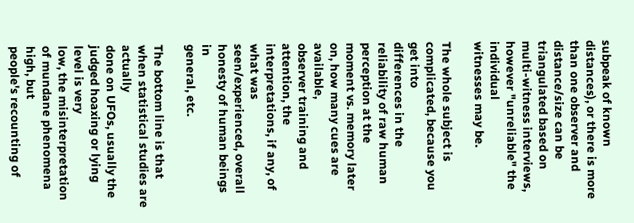subpeak of known distances), or there is more
than one observer and distance/size can be triangulated based on
multi-witness interviews, however "unreliable" the individual
witnesses may be.

The whole subject is complicated, because you get into
differences in the reliability of raw human perception at the
moment vs. memory later on, how many cues are available,
observer training and attention, the interpretations, if any, of
what was seen/experienced, overall honesty of human beings in
general, etc.

The bottom line is that when statistical studies are actually
done on UFOs, usually the judged hoaxing or lying level is very
low, the misinterpretation of mundane phenomena high, but
people's recounting of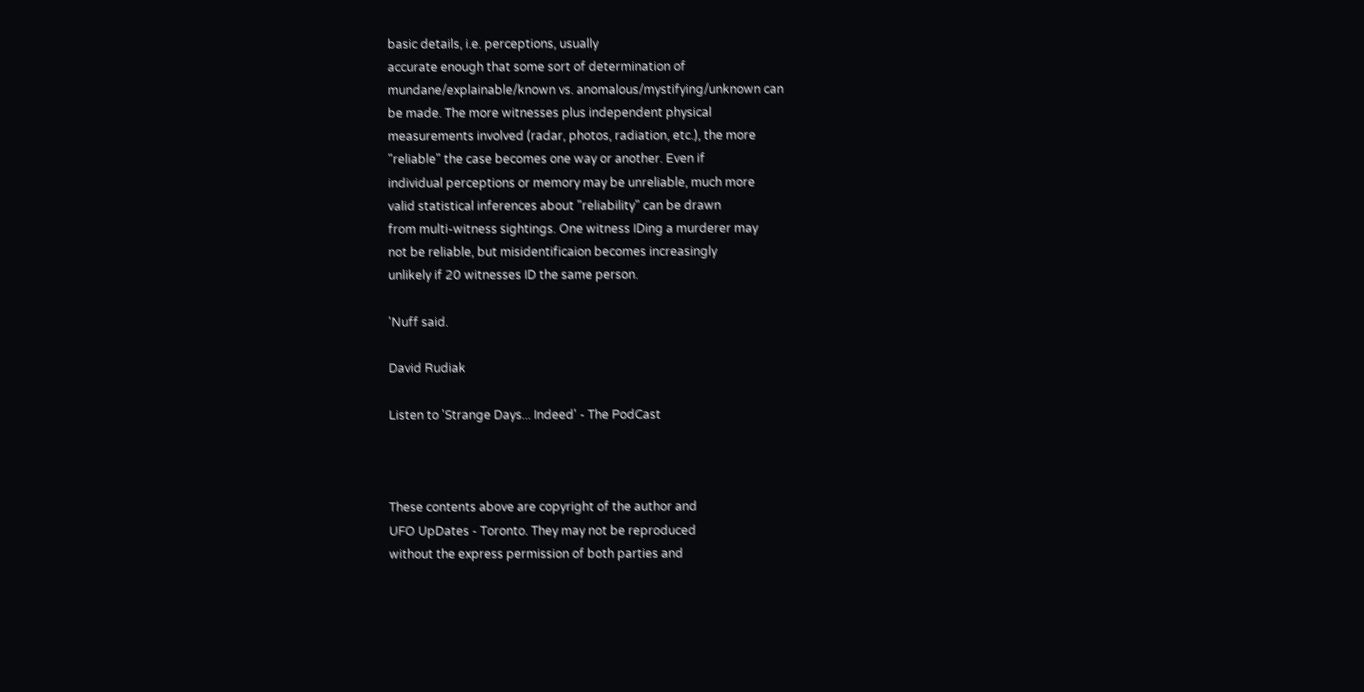basic details, i.e. perceptions, usually
accurate enough that some sort of determination of
mundane/explainable/known vs. anomalous/mystifying/unknown can
be made. The more witnesses plus independent physical
measurements involved (radar, photos, radiation, etc.), the more
"reliable" the case becomes one way or another. Even if
individual perceptions or memory may be unreliable, much more
valid statistical inferences about "reliability" can be drawn
from multi-witness sightings. One witness IDing a murderer may
not be reliable, but misidentificaion becomes increasingly
unlikely if 20 witnesses ID the same person.

'Nuff said.

David Rudiak

Listen to 'Strange Days... Indeed' - The PodCast



These contents above are copyright of the author and
UFO UpDates - Toronto. They may not be reproduced
without the express permission of both parties and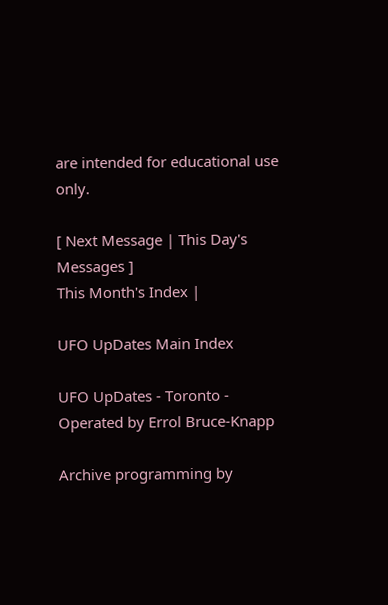are intended for educational use only.

[ Next Message | This Day's Messages ]
This Month's Index |

UFO UpDates Main Index

UFO UpDates - Toronto - Operated by Errol Bruce-Knapp

Archive programming by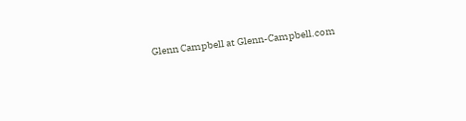Glenn Campbell at Glenn-Campbell.com